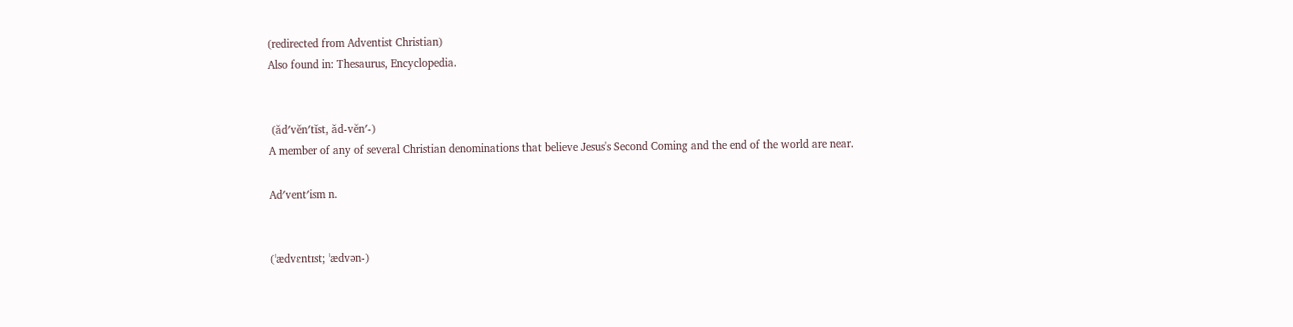(redirected from Adventist Christian)
Also found in: Thesaurus, Encyclopedia.


 (ăd′vĕn′tĭst, ăd-vĕn′-)
A member of any of several Christian denominations that believe Jesus's Second Coming and the end of the world are near.

Ad′vent′ism n.


(ˈædvɛntɪst; ˈædvən-)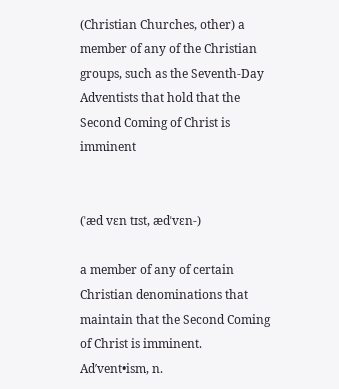(Christian Churches, other) a member of any of the Christian groups, such as the Seventh-Day Adventists that hold that the Second Coming of Christ is imminent


(ˈæd vɛn tɪst, ædˈvɛn-)

a member of any of certain Christian denominations that maintain that the Second Coming of Christ is imminent.
Ad′vent•ism, n.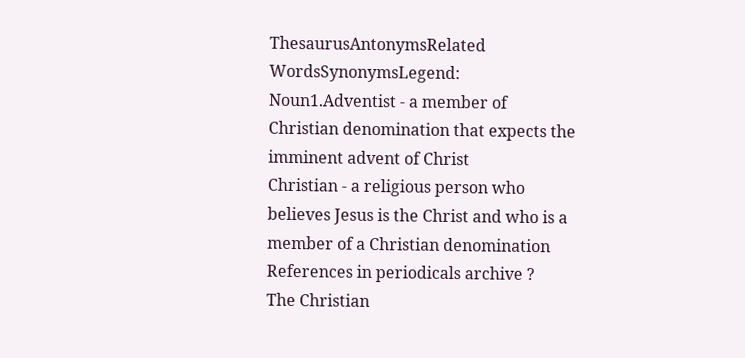ThesaurusAntonymsRelated WordsSynonymsLegend:
Noun1.Adventist - a member of Christian denomination that expects the imminent advent of Christ
Christian - a religious person who believes Jesus is the Christ and who is a member of a Christian denomination
References in periodicals archive ?
The Christian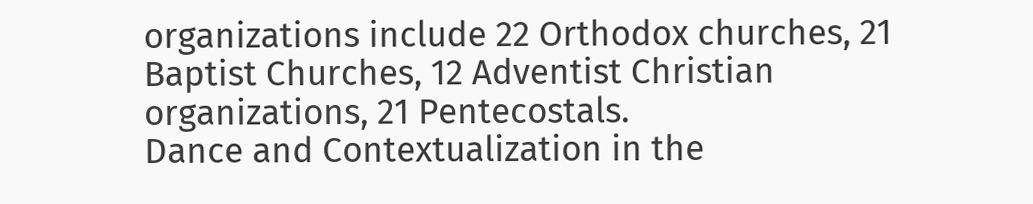organizations include 22 Orthodox churches, 21 Baptist Churches, 12 Adventist Christian organizations, 21 Pentecostals.
Dance and Contextualization in the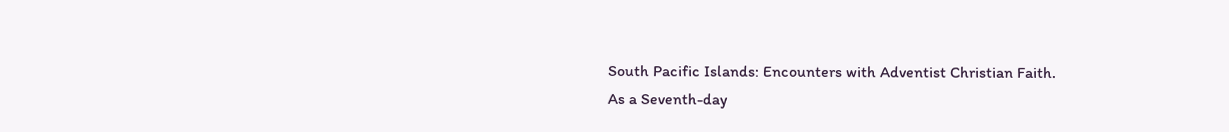South Pacific Islands: Encounters with Adventist Christian Faith.
As a Seventh-day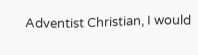Adventist Christian, I would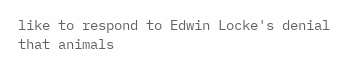like to respond to Edwin Locke's denial that animals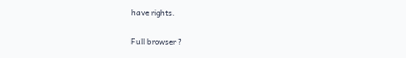have rights.

Full browser ?